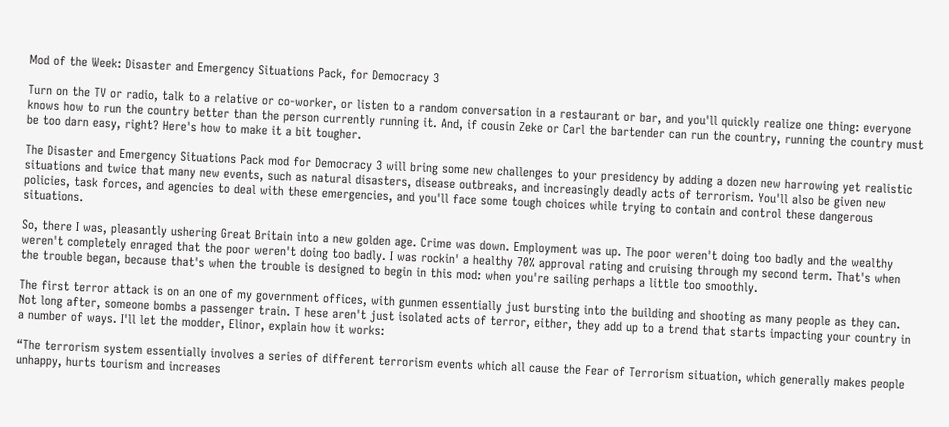Mod of the Week: Disaster and Emergency Situations Pack, for Democracy 3

Turn on the TV or radio, talk to a relative or co-worker, or listen to a random conversation in a restaurant or bar, and you'll quickly realize one thing: everyone knows how to run the country better than the person currently running it. And, if cousin Zeke or Carl the bartender can run the country, running the country must be too darn easy, right? Here's how to make it a bit tougher.

The Disaster and Emergency Situations Pack mod for Democracy 3 will bring some new challenges to your presidency by adding a dozen new harrowing yet realistic situations and twice that many new events, such as natural disasters, disease outbreaks, and increasingly deadly acts of terrorism. You'll also be given new policies, task forces, and agencies to deal with these emergencies, and you'll face some tough choices while trying to contain and control these dangerous situations.

So, there I was, pleasantly ushering Great Britain into a new golden age. Crime was down. Employment was up. The poor weren't doing too badly and the wealthy weren't completely enraged that the poor weren't doing too badly. I was rockin' a healthy 70% approval rating and cruising through my second term. That's when the trouble began, because that's when the trouble is designed to begin in this mod: when you're sailing perhaps a little too smoothly.

The first terror attack is on an one of my government offices, with gunmen essentially just bursting into the building and shooting as many people as they can. Not long after, someone bombs a passenger train. T hese aren't just isolated acts of terror, either, they add up to a trend that starts impacting your country in a number of ways. I'll let the modder, Elinor, explain how it works:

“The terrorism system essentially involves a series of different terrorism events which all cause the Fear of Terrorism situation, which generally makes people unhappy, hurts tourism and increases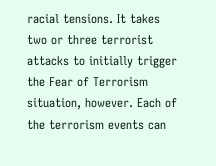racial tensions. It takes two or three terrorist attacks to initially trigger the Fear of Terrorism situation, however. Each of the terrorism events can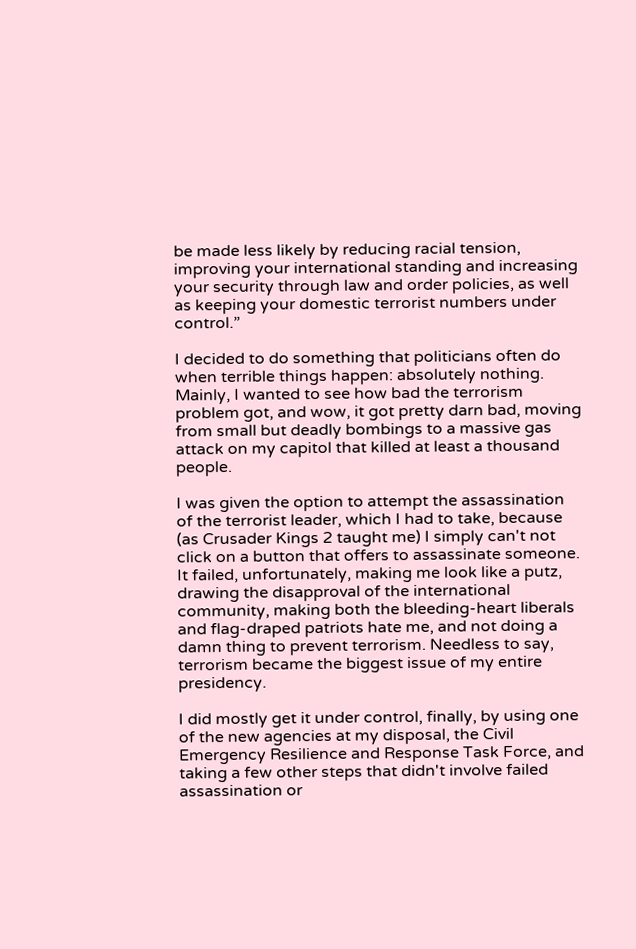be made less likely by reducing racial tension, improving your international standing and increasing your security through law and order policies, as well as keeping your domestic terrorist numbers under control.”

I decided to do something that politicians often do when terrible things happen: absolutely nothing. Mainly, I wanted to see how bad the terrorism problem got, and wow, it got pretty darn bad, moving from small but deadly bombings to a massive gas attack on my capitol that killed at least a thousand people.

I was given the option to attempt the assassination of the terrorist leader, which I had to take, because (as Crusader Kings 2 taught me) I simply can't not click on a button that offers to assassinate someone. It failed, unfortunately, making me look like a putz, drawing the disapproval of the international community, making both the bleeding-heart liberals and flag-draped patriots hate me, and not doing a damn thing to prevent terrorism. Needless to say, terrorism became the biggest issue of my entire presidency.

I did mostly get it under control, finally, by using one of the new agencies at my disposal, the Civil Emergency Resilience and Response Task Force, and taking a few other steps that didn't involve failed assassination or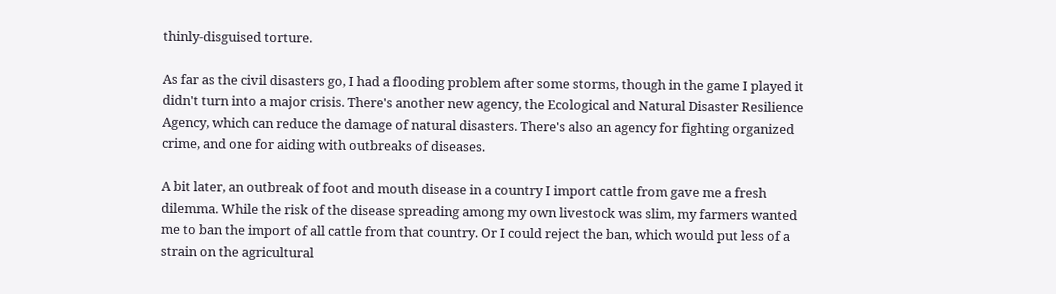thinly-disguised torture.

As far as the civil disasters go, I had a flooding problem after some storms, though in the game I played it didn't turn into a major crisis. There's another new agency, the Ecological and Natural Disaster Resilience Agency, which can reduce the damage of natural disasters. There's also an agency for fighting organized crime, and one for aiding with outbreaks of diseases.

A bit later, an outbreak of foot and mouth disease in a country I import cattle from gave me a fresh dilemma. While the risk of the disease spreading among my own livestock was slim, my farmers wanted me to ban the import of all cattle from that country. Or I could reject the ban, which would put less of a strain on the agricultural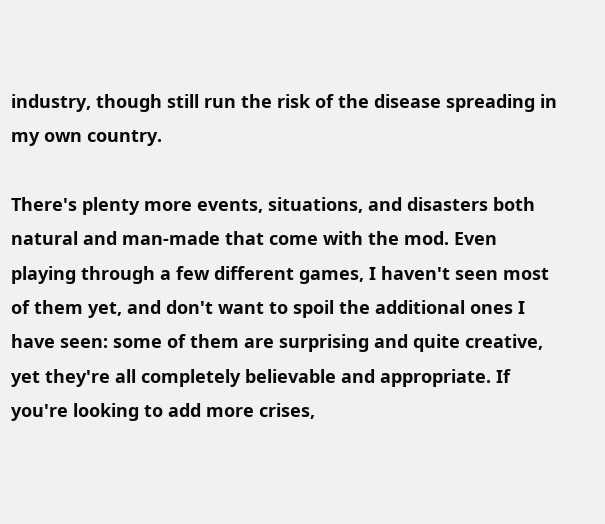industry, though still run the risk of the disease spreading in my own country.

There's plenty more events, situations, and disasters both natural and man-made that come with the mod. Even playing through a few different games, I haven't seen most of them yet, and don't want to spoil the additional ones I have seen: some of them are surprising and quite creative, yet they're all completely believable and appropriate. If you're looking to add more crises,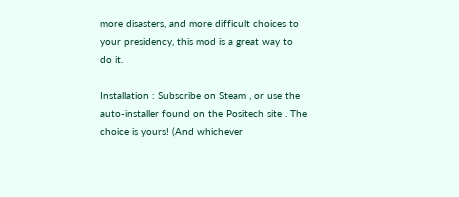more disasters, and more difficult choices to your presidency, this mod is a great way to do it.

Installation : Subscribe on Steam , or use the auto-installer found on the Positech site . The choice is yours! (And whichever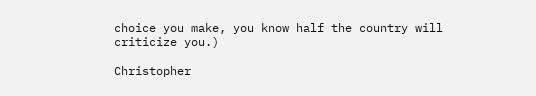choice you make, you know half the country will criticize you.)

Christopher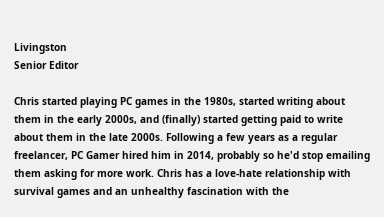Livingston
Senior Editor

Chris started playing PC games in the 1980s, started writing about them in the early 2000s, and (finally) started getting paid to write about them in the late 2000s. Following a few years as a regular freelancer, PC Gamer hired him in 2014, probably so he'd stop emailing them asking for more work. Chris has a love-hate relationship with survival games and an unhealthy fascination with the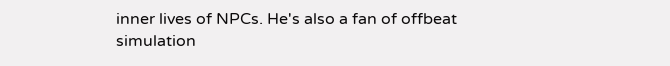inner lives of NPCs. He's also a fan of offbeat simulation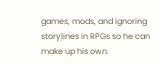games, mods, and ignoring storylines in RPGs so he can make up his own.